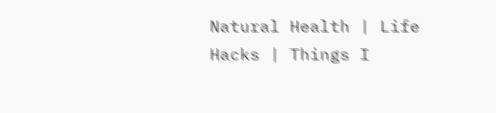Natural Health | Life Hacks | Things I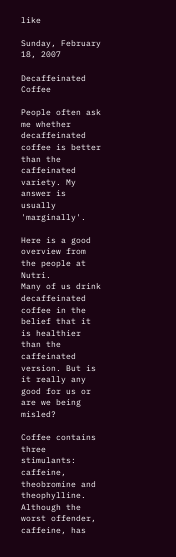like

Sunday, February 18, 2007

Decaffeinated Coffee

People often ask me whether decaffeinated coffee is better than the caffeinated variety. My answer is usually 'marginally'.

Here is a good overview from the people at Nutri.
Many of us drink decaffeinated coffee in the belief that it is healthier than the caffeinated version. But is it really any good for us or are we being misled?

Coffee contains three stimulants: caffeine, theobromine and theophylline. Although the worst offender, caffeine, has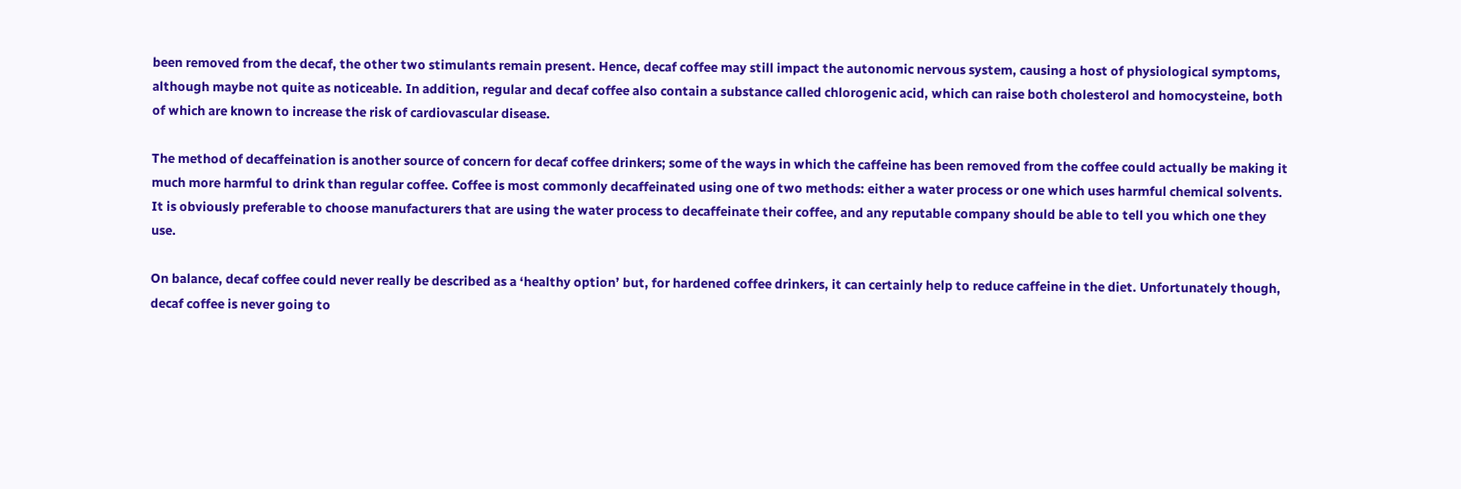been removed from the decaf, the other two stimulants remain present. Hence, decaf coffee may still impact the autonomic nervous system, causing a host of physiological symptoms, although maybe not quite as noticeable. In addition, regular and decaf coffee also contain a substance called chlorogenic acid, which can raise both cholesterol and homocysteine, both of which are known to increase the risk of cardiovascular disease.

The method of decaffeination is another source of concern for decaf coffee drinkers; some of the ways in which the caffeine has been removed from the coffee could actually be making it much more harmful to drink than regular coffee. Coffee is most commonly decaffeinated using one of two methods: either a water process or one which uses harmful chemical solvents. It is obviously preferable to choose manufacturers that are using the water process to decaffeinate their coffee, and any reputable company should be able to tell you which one they use.

On balance, decaf coffee could never really be described as a ‘healthy option’ but, for hardened coffee drinkers, it can certainly help to reduce caffeine in the diet. Unfortunately though, decaf coffee is never going to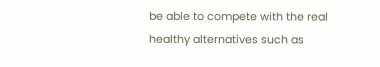be able to compete with the real healthy alternatives such as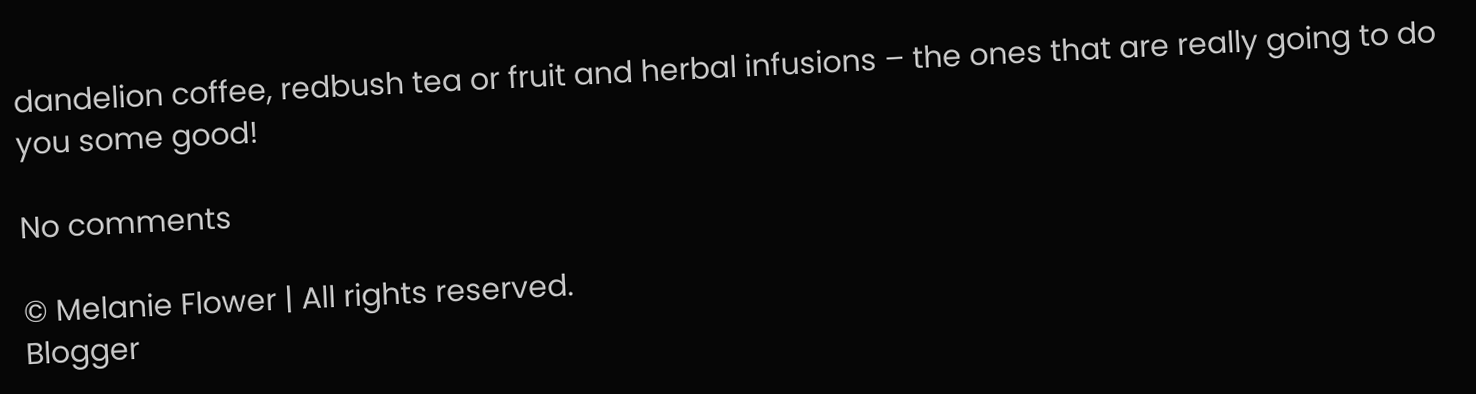dandelion coffee, redbush tea or fruit and herbal infusions – the ones that are really going to do you some good!

No comments

© Melanie Flower | All rights reserved.
Blogger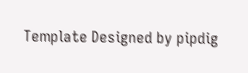Template Designed by pipdig